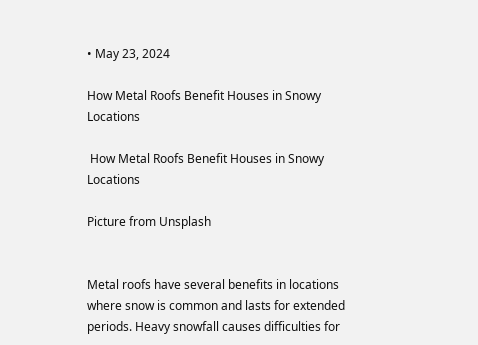• May 23, 2024

How Metal Roofs Benefit Houses in Snowy Locations

 How Metal Roofs Benefit Houses in Snowy Locations

Picture from Unsplash


Metal roofs have several benefits in locations where snow is common and lasts for extended periods. Heavy snowfall causes difficulties for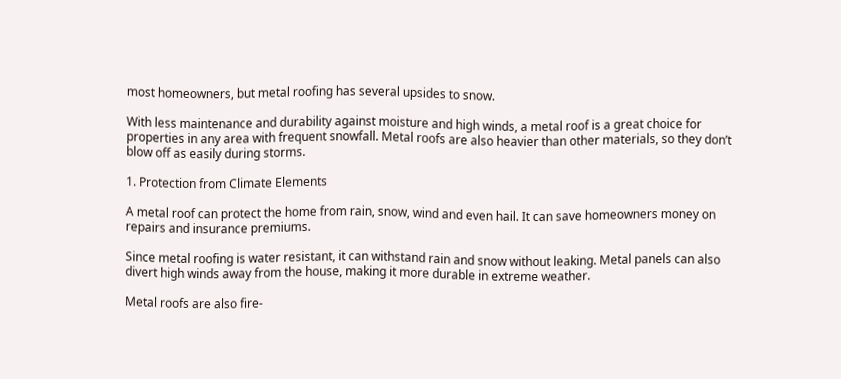most homeowners, but metal roofing has several upsides to snow.

With less maintenance and durability against moisture and high winds, a metal roof is a great choice for properties in any area with frequent snowfall. Metal roofs are also heavier than other materials, so they don’t blow off as easily during storms.

1. Protection from Climate Elements

A metal roof can protect the home from rain, snow, wind and even hail. It can save homeowners money on repairs and insurance premiums.

Since metal roofing is water resistant, it can withstand rain and snow without leaking. Metal panels can also divert high winds away from the house, making it more durable in extreme weather.

Metal roofs are also fire-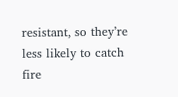resistant, so they’re less likely to catch fire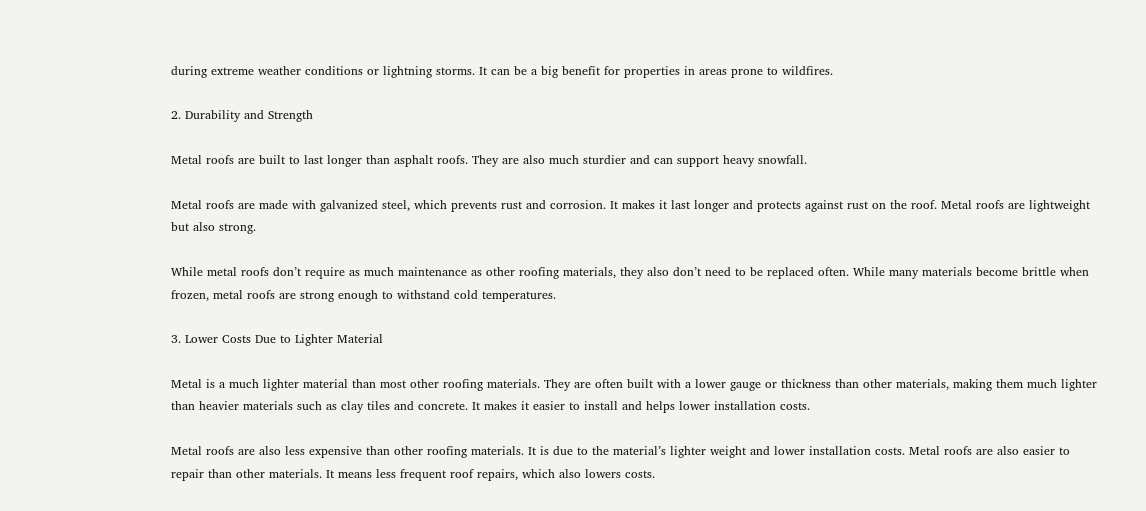during extreme weather conditions or lightning storms. It can be a big benefit for properties in areas prone to wildfires.

2. Durability and Strength

Metal roofs are built to last longer than asphalt roofs. They are also much sturdier and can support heavy snowfall.

Metal roofs are made with galvanized steel, which prevents rust and corrosion. It makes it last longer and protects against rust on the roof. Metal roofs are lightweight but also strong.

While metal roofs don’t require as much maintenance as other roofing materials, they also don’t need to be replaced often. While many materials become brittle when frozen, metal roofs are strong enough to withstand cold temperatures.

3. Lower Costs Due to Lighter Material

Metal is a much lighter material than most other roofing materials. They are often built with a lower gauge or thickness than other materials, making them much lighter than heavier materials such as clay tiles and concrete. It makes it easier to install and helps lower installation costs.

Metal roofs are also less expensive than other roofing materials. It is due to the material’s lighter weight and lower installation costs. Metal roofs are also easier to repair than other materials. It means less frequent roof repairs, which also lowers costs.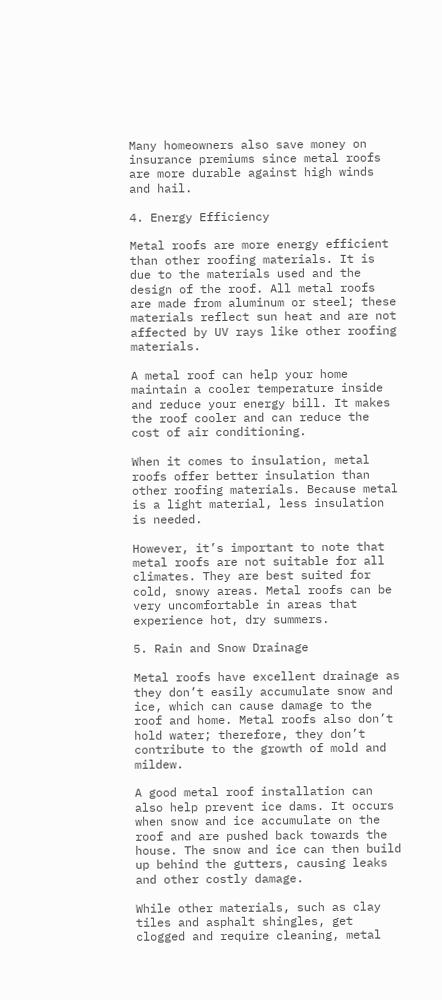Many homeowners also save money on insurance premiums since metal roofs are more durable against high winds and hail.

4. Energy Efficiency

Metal roofs are more energy efficient than other roofing materials. It is due to the materials used and the design of the roof. All metal roofs are made from aluminum or steel; these materials reflect sun heat and are not affected by UV rays like other roofing materials.

A metal roof can help your home maintain a cooler temperature inside and reduce your energy bill. It makes the roof cooler and can reduce the cost of air conditioning.

When it comes to insulation, metal roofs offer better insulation than other roofing materials. Because metal is a light material, less insulation is needed.

However, it’s important to note that metal roofs are not suitable for all climates. They are best suited for cold, snowy areas. Metal roofs can be very uncomfortable in areas that experience hot, dry summers.

5. Rain and Snow Drainage

Metal roofs have excellent drainage as they don’t easily accumulate snow and ice, which can cause damage to the roof and home. Metal roofs also don’t hold water; therefore, they don’t contribute to the growth of mold and mildew.

A good metal roof installation can also help prevent ice dams. It occurs when snow and ice accumulate on the roof and are pushed back towards the house. The snow and ice can then build up behind the gutters, causing leaks and other costly damage.

While other materials, such as clay tiles and asphalt shingles, get clogged and require cleaning, metal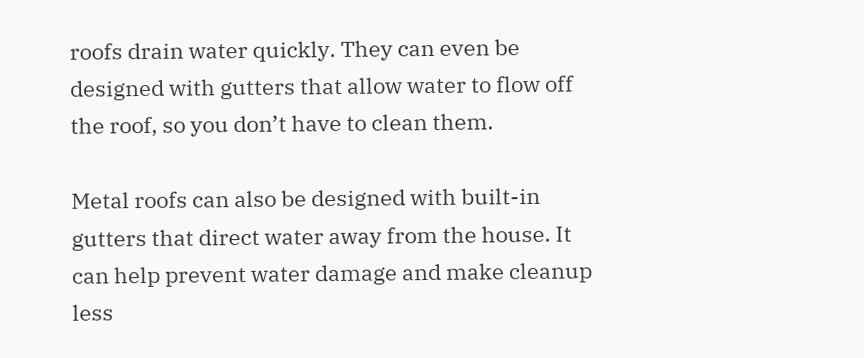roofs drain water quickly. They can even be designed with gutters that allow water to flow off the roof, so you don’t have to clean them.

Metal roofs can also be designed with built-in gutters that direct water away from the house. It can help prevent water damage and make cleanup less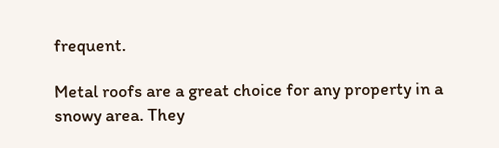frequent.

Metal roofs are a great choice for any property in a snowy area. They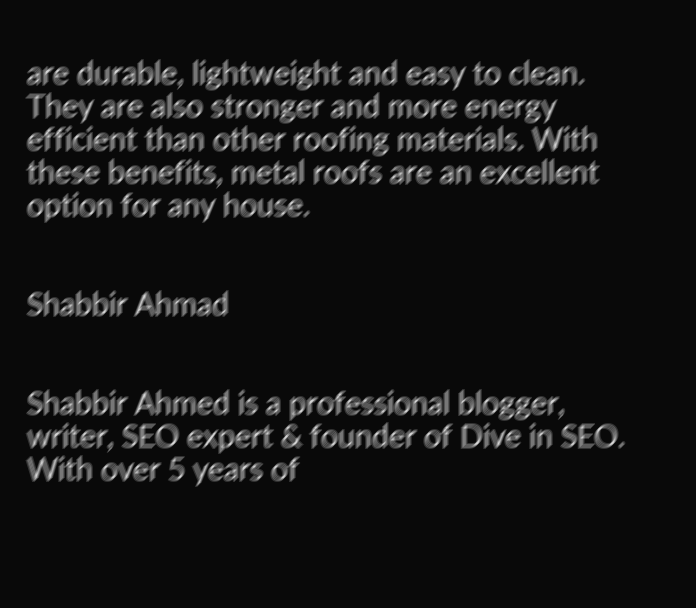are durable, lightweight and easy to clean. They are also stronger and more energy efficient than other roofing materials. With these benefits, metal roofs are an excellent option for any house.


Shabbir Ahmad


Shabbir Ahmed is a professional blogger, writer, SEO expert & founder of Dive in SEO. With over 5 years of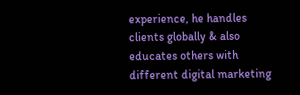experience, he handles clients globally & also educates others with different digital marketing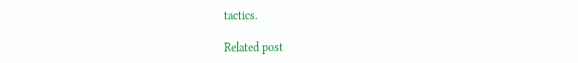tactics.

Related post